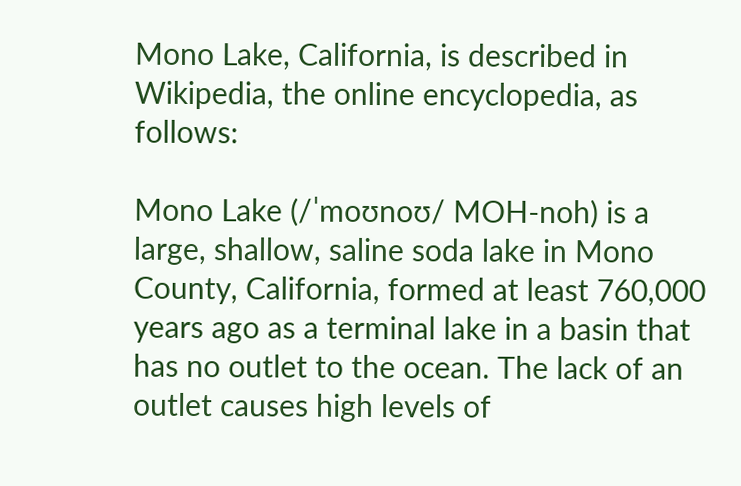Mono Lake, California, is described in Wikipedia, the online encyclopedia, as follows:

Mono Lake (/ˈmoʊnoʊ/ MOH-noh) is a large, shallow, saline soda lake in Mono County, California, formed at least 760,000 years ago as a terminal lake in a basin that has no outlet to the ocean. The lack of an outlet causes high levels of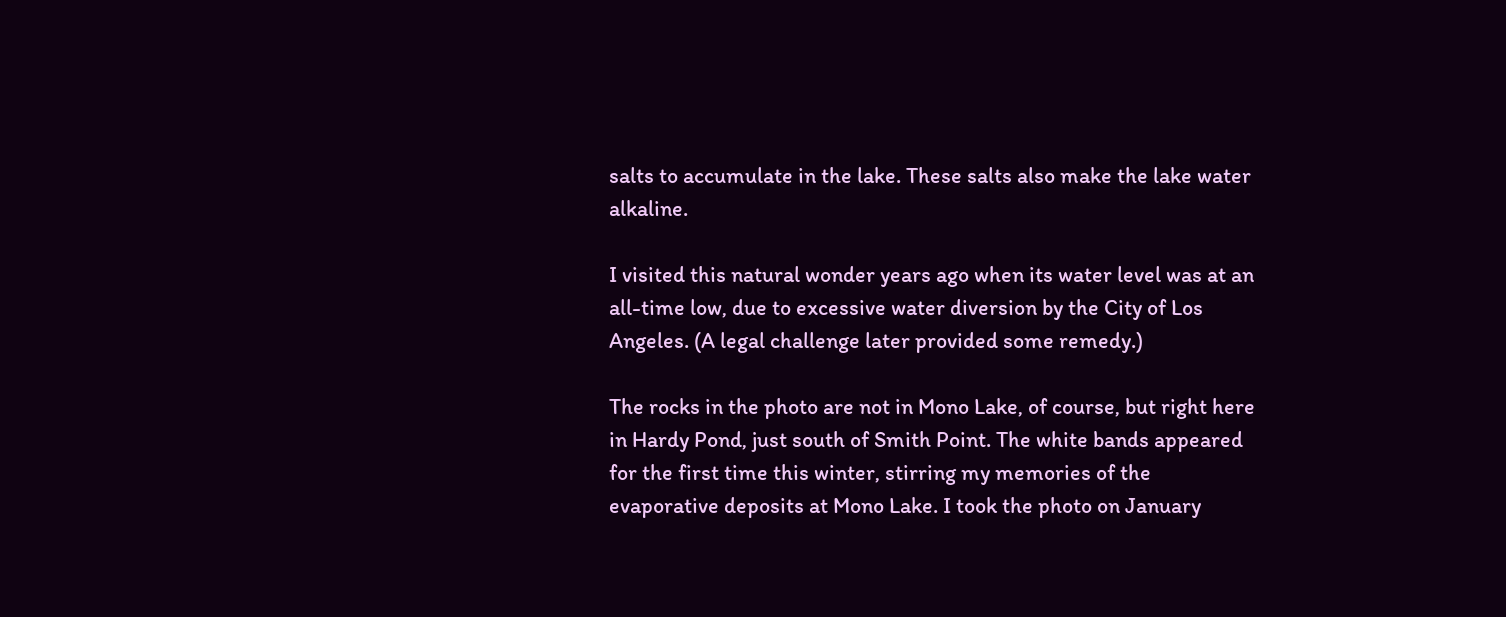salts to accumulate in the lake. These salts also make the lake water alkaline.

I visited this natural wonder years ago when its water level was at an all-time low, due to excessive water diversion by the City of Los Angeles. (A legal challenge later provided some remedy.)

The rocks in the photo are not in Mono Lake, of course, but right here in Hardy Pond, just south of Smith Point. The white bands appeared for the first time this winter, stirring my memories of the evaporative deposits at Mono Lake. I took the photo on January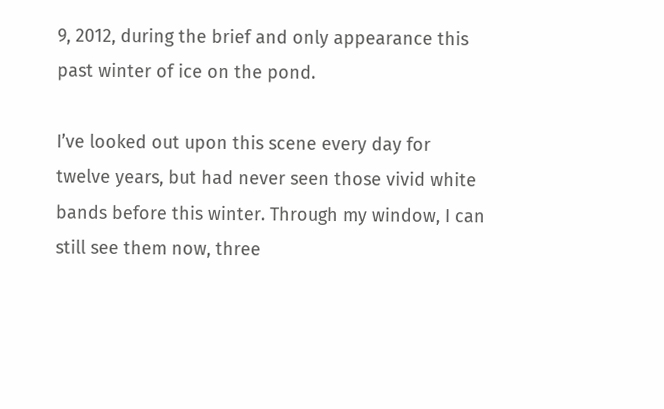9, 2012, during the brief and only appearance this past winter of ice on the pond.

I’ve looked out upon this scene every day for twelve years, but had never seen those vivid white bands before this winter. Through my window, I can still see them now, three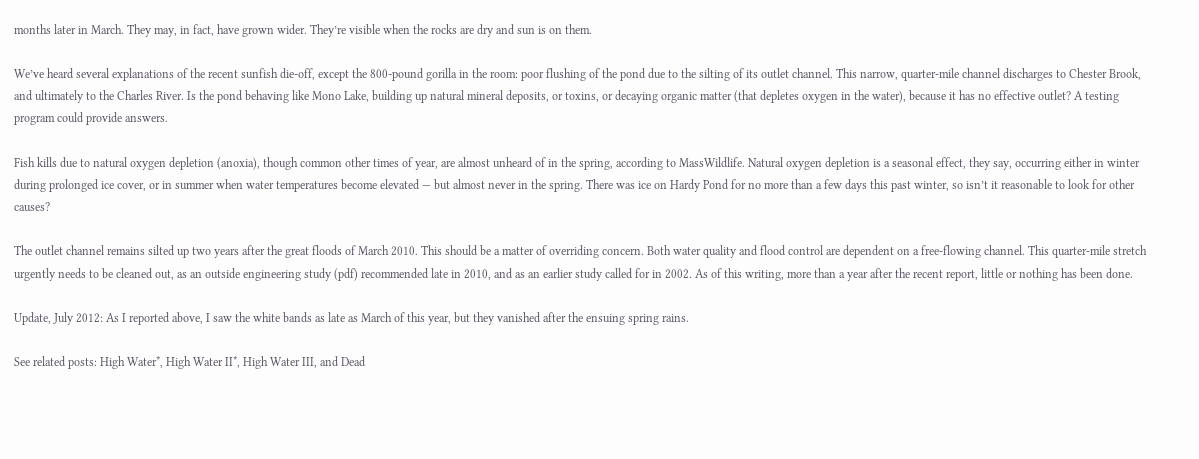months later in March. They may, in fact, have grown wider. They’re visible when the rocks are dry and sun is on them.

We’ve heard several explanations of the recent sunfish die-off, except the 800-pound gorilla in the room: poor flushing of the pond due to the silting of its outlet channel. This narrow, quarter-mile channel discharges to Chester Brook, and ultimately to the Charles River. Is the pond behaving like Mono Lake, building up natural mineral deposits, or toxins, or decaying organic matter (that depletes oxygen in the water), because it has no effective outlet? A testing program could provide answers.

Fish kills due to natural oxygen depletion (anoxia), though common other times of year, are almost unheard of in the spring, according to MassWildlife. Natural oxygen depletion is a seasonal effect, they say, occurring either in winter during prolonged ice cover, or in summer when water temperatures become elevated — but almost never in the spring. There was ice on Hardy Pond for no more than a few days this past winter, so isn’t it reasonable to look for other causes?

The outlet channel remains silted up two years after the great floods of March 2010. This should be a matter of overriding concern. Both water quality and flood control are dependent on a free-flowing channel. This quarter-mile stretch urgently needs to be cleaned out, as an outside engineering study (pdf) recommended late in 2010, and as an earlier study called for in 2002. As of this writing, more than a year after the recent report, little or nothing has been done.

Update, July 2012: As I reported above, I saw the white bands as late as March of this year, but they vanished after the ensuing spring rains.

See related posts: High Water*, High Water II*, High Water III, and Dead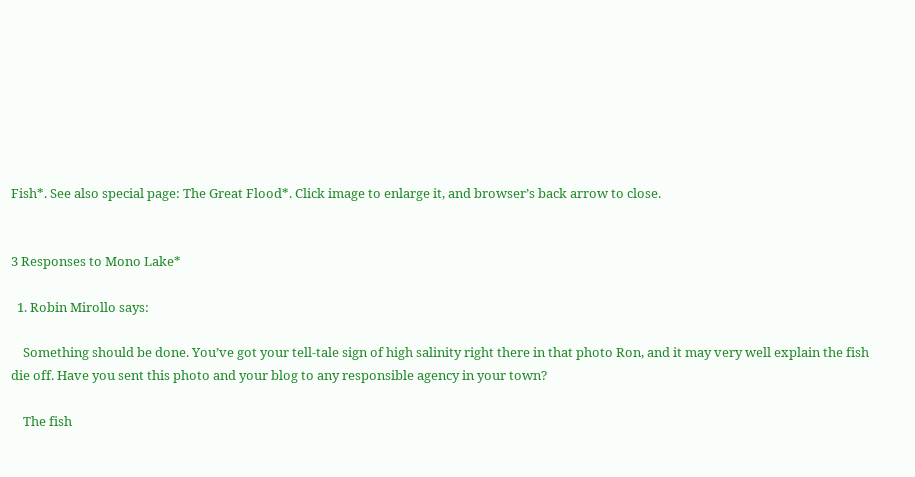Fish*. See also special page: The Great Flood*. Click image to enlarge it, and browser’s back arrow to close.


3 Responses to Mono Lake*

  1. Robin Mirollo says:

    Something should be done. You’ve got your tell-tale sign of high salinity right there in that photo Ron, and it may very well explain the fish die off. Have you sent this photo and your blog to any responsible agency in your town?

    The fish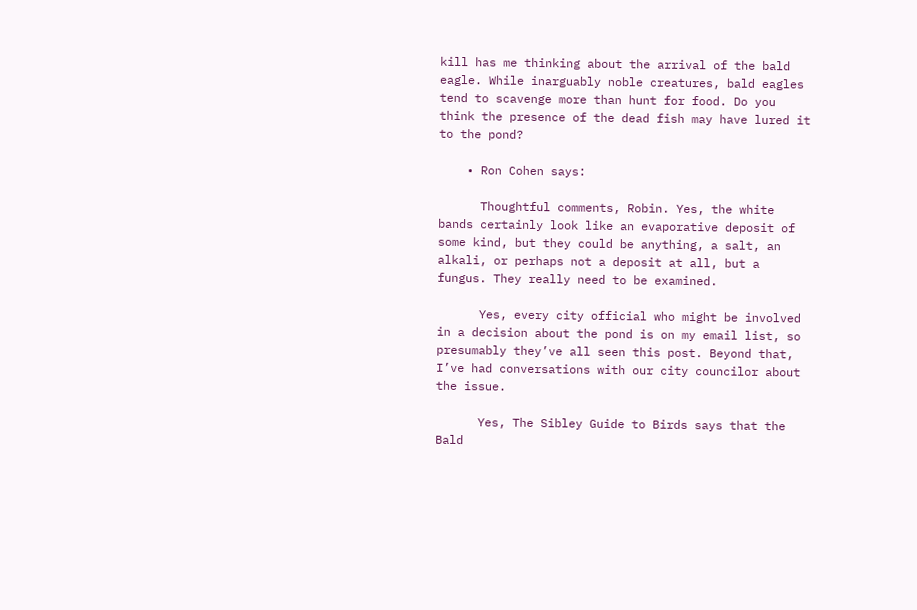kill has me thinking about the arrival of the bald eagle. While inarguably noble creatures, bald eagles tend to scavenge more than hunt for food. Do you think the presence of the dead fish may have lured it to the pond?

    • Ron Cohen says:

      Thoughtful comments, Robin. Yes, the white bands certainly look like an evaporative deposit of some kind, but they could be anything, a salt, an alkali, or perhaps not a deposit at all, but a fungus. They really need to be examined.

      Yes, every city official who might be involved in a decision about the pond is on my email list, so presumably they’ve all seen this post. Beyond that, I’ve had conversations with our city councilor about the issue.

      Yes, The Sibley Guide to Birds says that the Bald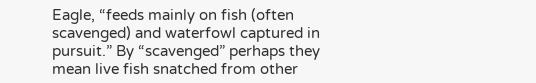Eagle, “feeds mainly on fish (often scavenged) and waterfowl captured in pursuit.” By “scavenged” perhaps they mean live fish snatched from other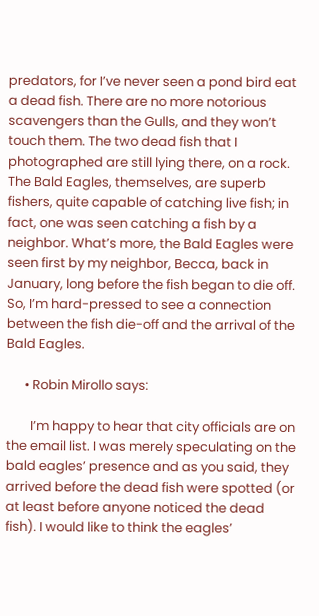predators, for I’ve never seen a pond bird eat a dead fish. There are no more notorious scavengers than the Gulls, and they won’t touch them. The two dead fish that I photographed are still lying there, on a rock. The Bald Eagles, themselves, are superb fishers, quite capable of catching live fish; in fact, one was seen catching a fish by a neighbor. What’s more, the Bald Eagles were seen first by my neighbor, Becca, back in January, long before the fish began to die off. So, I’m hard-pressed to see a connection between the fish die-off and the arrival of the Bald Eagles.

      • Robin Mirollo says:

        I’m happy to hear that city officials are on the email list. I was merely speculating on the bald eagles’ presence and as you said, they arrived before the dead fish were spotted (or at least before anyone noticed the dead fish). I would like to think the eagles’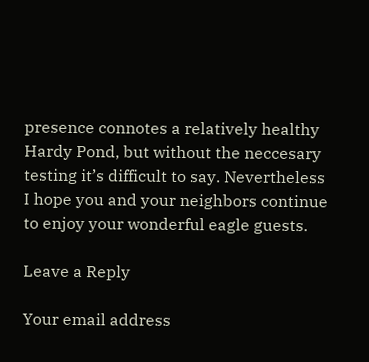presence connotes a relatively healthy Hardy Pond, but without the neccesary testing it’s difficult to say. Nevertheless I hope you and your neighbors continue to enjoy your wonderful eagle guests.

Leave a Reply

Your email address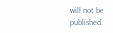will not be published.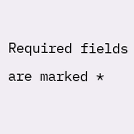Required fields are marked *